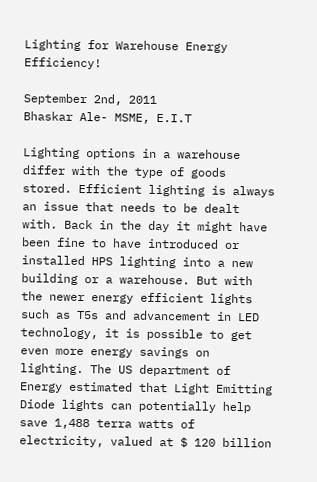Lighting for Warehouse Energy Efficiency!

September 2nd, 2011
Bhaskar Ale- MSME, E.I.T

Lighting options in a warehouse differ with the type of goods stored. Efficient lighting is always an issue that needs to be dealt with. Back in the day it might have been fine to have introduced or installed HPS lighting into a new building or a warehouse. But with the newer energy efficient lights such as T5s and advancement in LED technology, it is possible to get even more energy savings on lighting. The US department of Energy estimated that Light Emitting Diode lights can potentially help save 1,488 terra watts of electricity, valued at $ 120 billion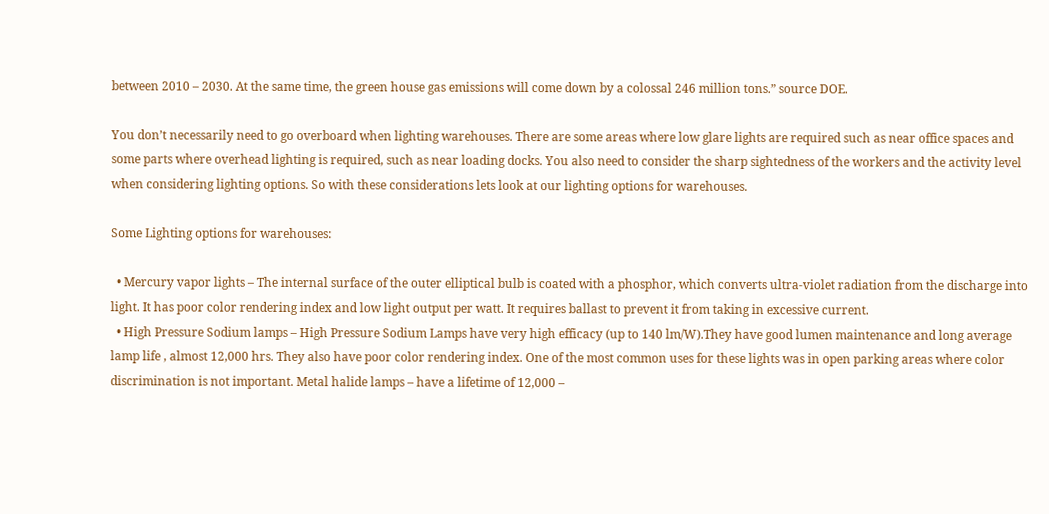between 2010 – 2030. At the same time, the green house gas emissions will come down by a colossal 246 million tons.” source DOE.

You don’t necessarily need to go overboard when lighting warehouses. There are some areas where low glare lights are required such as near office spaces and some parts where overhead lighting is required, such as near loading docks. You also need to consider the sharp sightedness of the workers and the activity level when considering lighting options. So with these considerations lets look at our lighting options for warehouses.

Some Lighting options for warehouses:

  • Mercury vapor lights – The internal surface of the outer elliptical bulb is coated with a phosphor, which converts ultra-violet radiation from the discharge into light. It has poor color rendering index and low light output per watt. It requires ballast to prevent it from taking in excessive current.
  • High Pressure Sodium lamps – High Pressure Sodium Lamps have very high efficacy (up to 140 lm/W).They have good lumen maintenance and long average lamp life , almost 12,000 hrs. They also have poor color rendering index. One of the most common uses for these lights was in open parking areas where color discrimination is not important. Metal halide lamps – have a lifetime of 12,000 –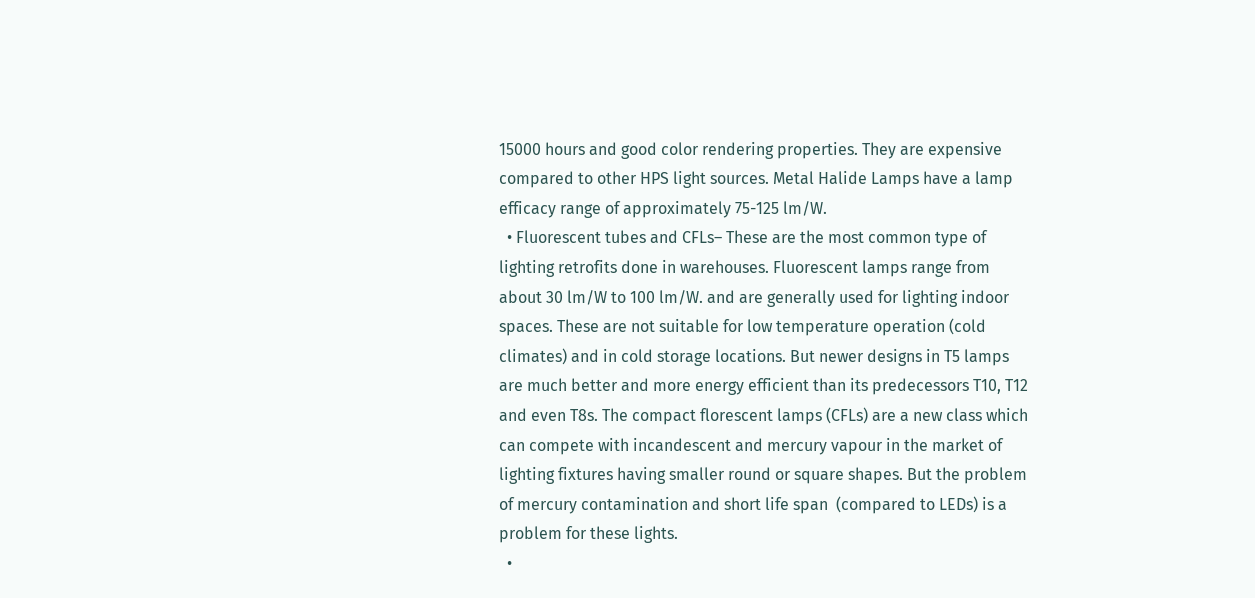15000 hours and good color rendering properties. They are expensive compared to other HPS light sources. Metal Halide Lamps have a lamp efficacy range of approximately 75-125 lm/W.
  • Fluorescent tubes and CFLs– These are the most common type of lighting retrofits done in warehouses. Fluorescent lamps range from about 30 lm/W to 100 lm/W. and are generally used for lighting indoor spaces. These are not suitable for low temperature operation (cold climates) and in cold storage locations. But newer designs in T5 lamps are much better and more energy efficient than its predecessors T10, T12 and even T8s. The compact florescent lamps (CFLs) are a new class which can compete with incandescent and mercury vapour in the market of lighting fixtures having smaller round or square shapes. But the problem of mercury contamination and short life span  (compared to LEDs) is a problem for these lights.
  •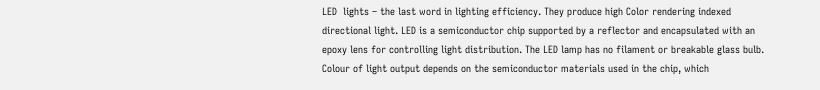LED  lights – the last word in lighting efficiency. They produce high Color rendering indexed directional light. LED is a semiconductor chip supported by a reflector and encapsulated with an epoxy lens for controlling light distribution. The LED lamp has no filament or breakable glass bulb. Colour of light output depends on the semiconductor materials used in the chip, which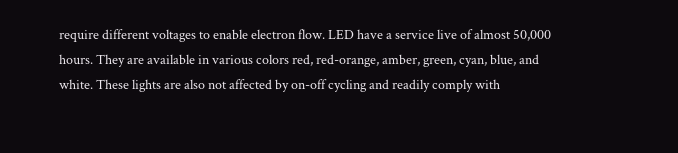require different voltages to enable electron flow. LED have a service live of almost 50,000 hours. They are available in various colors red, red-orange, amber, green, cyan, blue, and white. These lights are also not affected by on-off cycling and readily comply with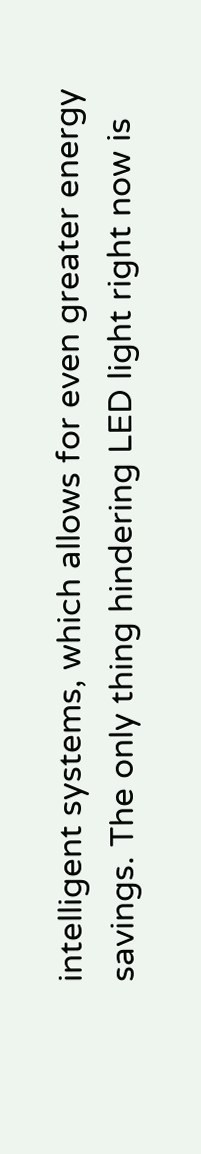intelligent systems, which allows for even greater energy savings. The only thing hindering LED light right now is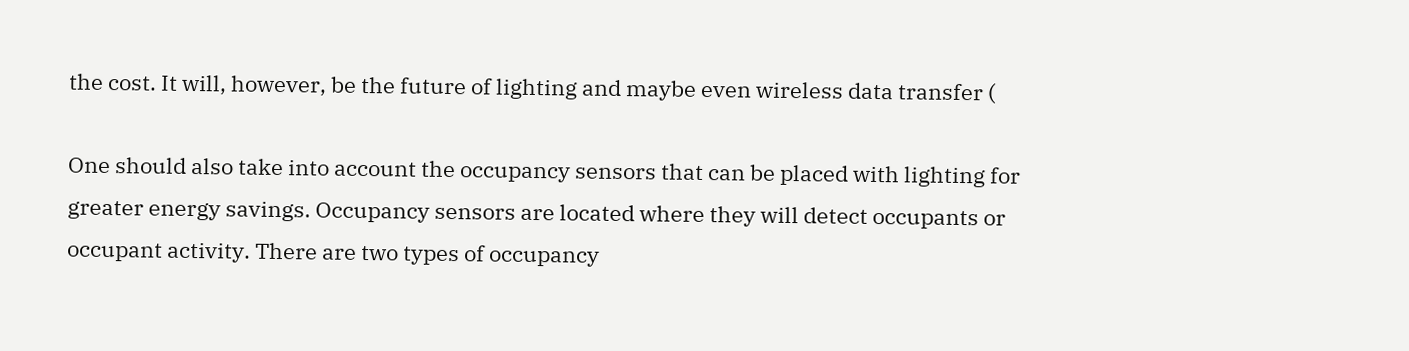the cost. It will, however, be the future of lighting and maybe even wireless data transfer (

One should also take into account the occupancy sensors that can be placed with lighting for greater energy savings. Occupancy sensors are located where they will detect occupants or occupant activity. There are two types of occupancy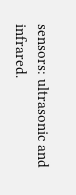sensors: ultrasonic and infrared.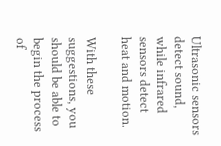Ultrasonic sensors detect sound, while infrared sensors detect heat and motion.

With these suggestions, you should be able to begin the process of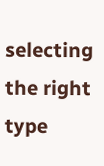selecting the right type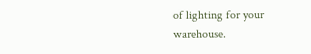of lighting for your warehouse.